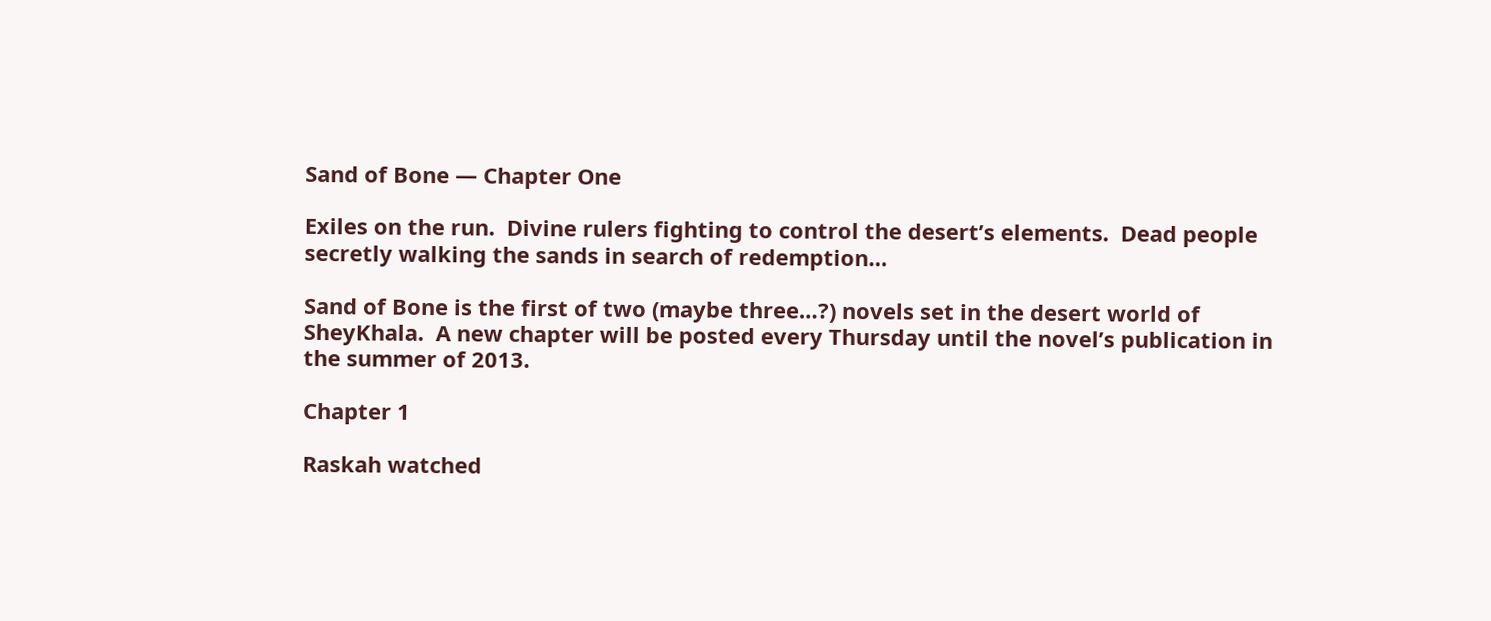Sand of Bone — Chapter One

Exiles on the run.  Divine rulers fighting to control the desert’s elements.  Dead people secretly walking the sands in search of redemption…

Sand of Bone is the first of two (maybe three…?) novels set in the desert world of SheyKhala.  A new chapter will be posted every Thursday until the novel’s publication in the summer of 2013.

Chapter 1

Raskah watched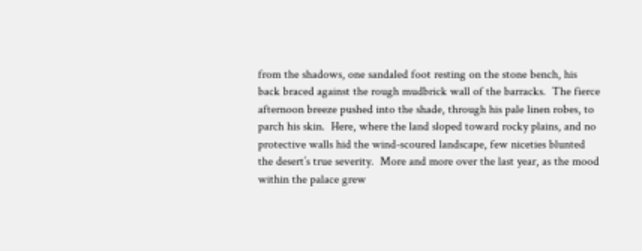from the shadows, one sandaled foot resting on the stone bench, his back braced against the rough mudbrick wall of the barracks.  The fierce afternoon breeze pushed into the shade, through his pale linen robes, to parch his skin.  Here, where the land sloped toward rocky plains, and no protective walls hid the wind-scoured landscape, few niceties blunted the desert’s true severity.  More and more over the last year, as the mood within the palace grew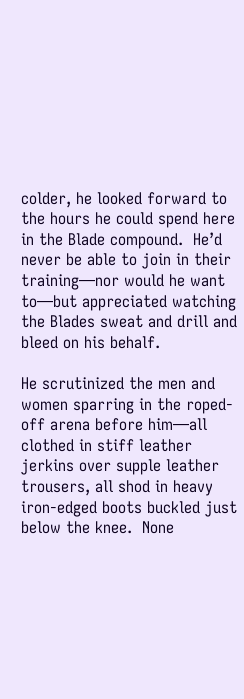colder, he looked forward to the hours he could spend here in the Blade compound.  He’d never be able to join in their training—nor would he want to—but appreciated watching the Blades sweat and drill and bleed on his behalf.

He scrutinized the men and women sparring in the roped-off arena before him—all clothed in stiff leather jerkins over supple leather trousers, all shod in heavy iron-edged boots buckled just below the knee.  None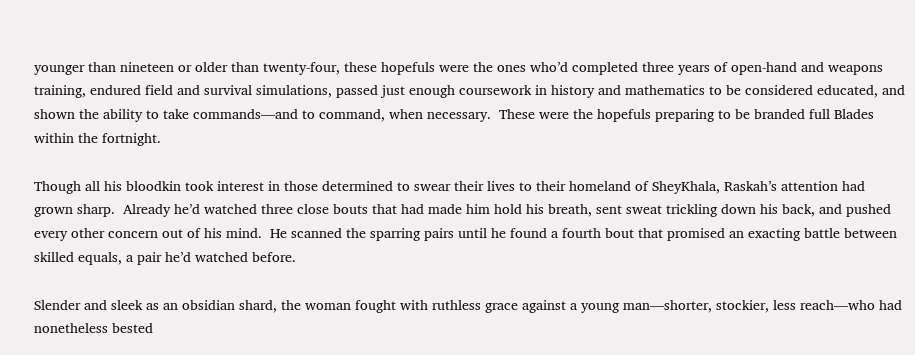younger than nineteen or older than twenty-four, these hopefuls were the ones who’d completed three years of open-hand and weapons training, endured field and survival simulations, passed just enough coursework in history and mathematics to be considered educated, and shown the ability to take commands—and to command, when necessary.  These were the hopefuls preparing to be branded full Blades within the fortnight.

Though all his bloodkin took interest in those determined to swear their lives to their homeland of SheyKhala, Raskah’s attention had grown sharp.  Already he’d watched three close bouts that had made him hold his breath, sent sweat trickling down his back, and pushed every other concern out of his mind.  He scanned the sparring pairs until he found a fourth bout that promised an exacting battle between skilled equals, a pair he’d watched before.

Slender and sleek as an obsidian shard, the woman fought with ruthless grace against a young man—shorter, stockier, less reach—who had nonetheless bested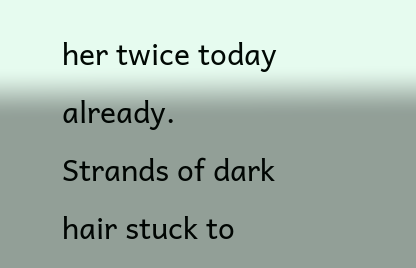her twice today already.  Strands of dark hair stuck to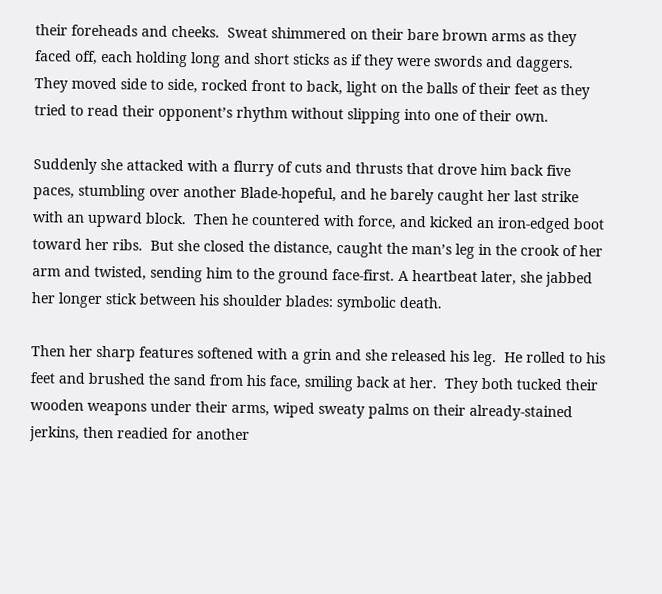their foreheads and cheeks.  Sweat shimmered on their bare brown arms as they faced off, each holding long and short sticks as if they were swords and daggers.  They moved side to side, rocked front to back, light on the balls of their feet as they tried to read their opponent’s rhythm without slipping into one of their own.

Suddenly she attacked with a flurry of cuts and thrusts that drove him back five paces, stumbling over another Blade-hopeful, and he barely caught her last strike with an upward block.  Then he countered with force, and kicked an iron-edged boot toward her ribs.  But she closed the distance, caught the man’s leg in the crook of her arm and twisted, sending him to the ground face-first. A heartbeat later, she jabbed her longer stick between his shoulder blades: symbolic death.

Then her sharp features softened with a grin and she released his leg.  He rolled to his feet and brushed the sand from his face, smiling back at her.  They both tucked their wooden weapons under their arms, wiped sweaty palms on their already-stained jerkins, then readied for another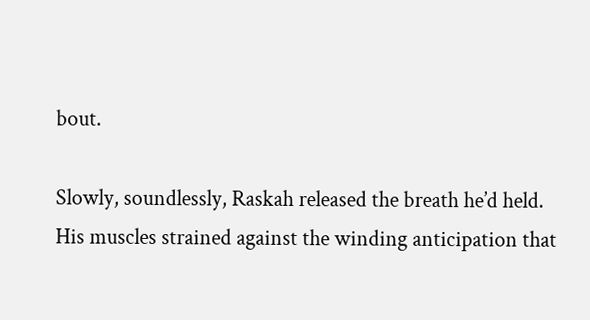bout.

Slowly, soundlessly, Raskah released the breath he’d held.  His muscles strained against the winding anticipation that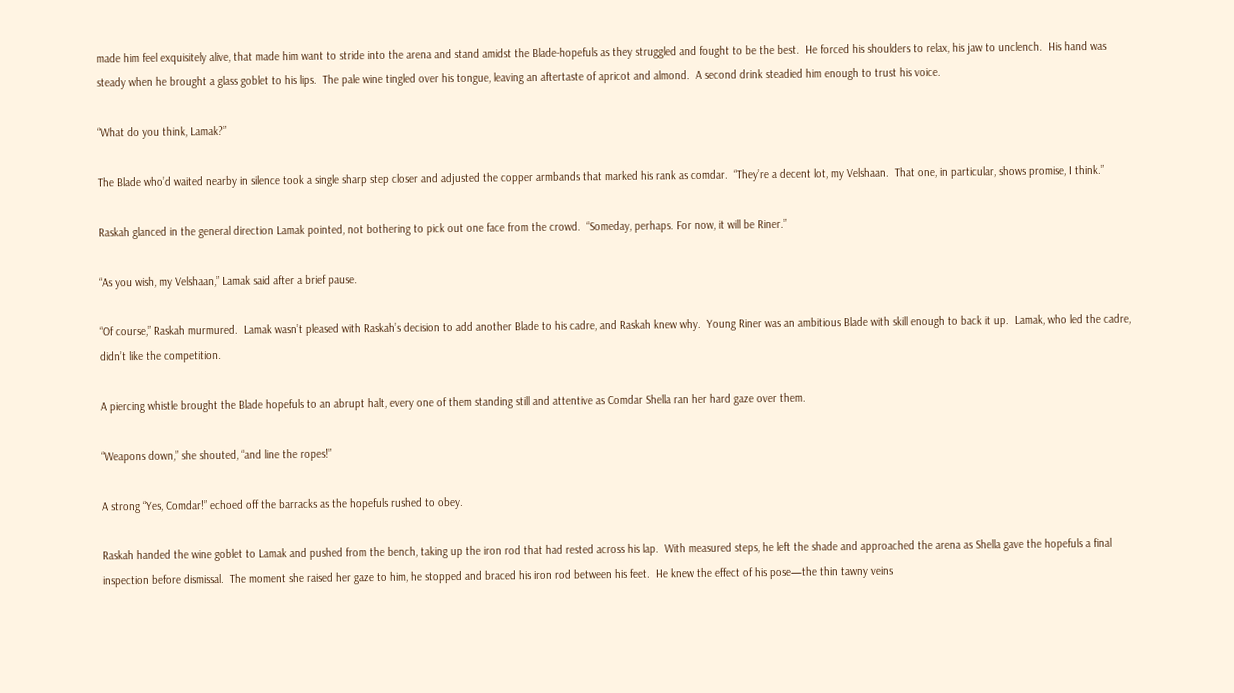made him feel exquisitely alive, that made him want to stride into the arena and stand amidst the Blade-hopefuls as they struggled and fought to be the best.  He forced his shoulders to relax, his jaw to unclench.  His hand was steady when he brought a glass goblet to his lips.  The pale wine tingled over his tongue, leaving an aftertaste of apricot and almond.  A second drink steadied him enough to trust his voice.

“What do you think, Lamak?”

The Blade who’d waited nearby in silence took a single sharp step closer and adjusted the copper armbands that marked his rank as comdar.  “They’re a decent lot, my Velshaan.  That one, in particular, shows promise, I think.”

Raskah glanced in the general direction Lamak pointed, not bothering to pick out one face from the crowd.  “Someday, perhaps. For now, it will be Riner.”

“As you wish, my Velshaan,” Lamak said after a brief pause.

“Of course,” Raskah murmured.  Lamak wasn’t pleased with Raskah’s decision to add another Blade to his cadre, and Raskah knew why.  Young Riner was an ambitious Blade with skill enough to back it up.  Lamak, who led the cadre, didn’t like the competition.

A piercing whistle brought the Blade hopefuls to an abrupt halt, every one of them standing still and attentive as Comdar Shella ran her hard gaze over them.

“Weapons down,” she shouted, “and line the ropes!”

A strong “Yes, Comdar!” echoed off the barracks as the hopefuls rushed to obey.

Raskah handed the wine goblet to Lamak and pushed from the bench, taking up the iron rod that had rested across his lap.  With measured steps, he left the shade and approached the arena as Shella gave the hopefuls a final inspection before dismissal.  The moment she raised her gaze to him, he stopped and braced his iron rod between his feet.  He knew the effect of his pose—the thin tawny veins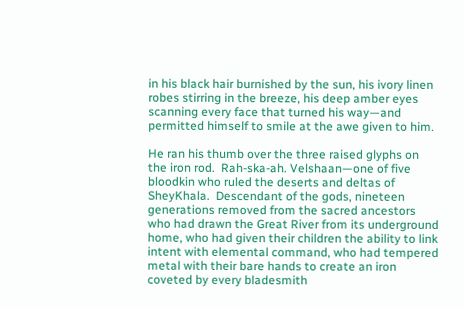in his black hair burnished by the sun, his ivory linen robes stirring in the breeze, his deep amber eyes scanning every face that turned his way—and permitted himself to smile at the awe given to him.

He ran his thumb over the three raised glyphs on the iron rod.  Rah-ska-ah. Velshaan—one of five bloodkin who ruled the deserts and deltas of SheyKhala.  Descendant of the gods, nineteen generations removed from the sacred ancestors who had drawn the Great River from its underground home, who had given their children the ability to link intent with elemental command, who had tempered metal with their bare hands to create an iron coveted by every bladesmith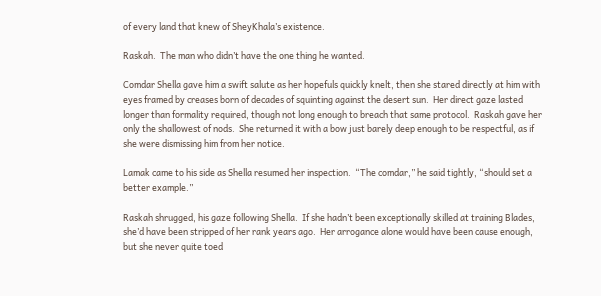of every land that knew of SheyKhala’s existence.

Raskah.  The man who didn’t have the one thing he wanted.

Comdar Shella gave him a swift salute as her hopefuls quickly knelt, then she stared directly at him with eyes framed by creases born of decades of squinting against the desert sun.  Her direct gaze lasted longer than formality required, though not long enough to breach that same protocol.  Raskah gave her only the shallowest of nods.  She returned it with a bow just barely deep enough to be respectful, as if she were dismissing him from her notice.

Lamak came to his side as Shella resumed her inspection.  “The comdar,” he said tightly, “should set a better example.”

Raskah shrugged, his gaze following Shella.  If she hadn’t been exceptionally skilled at training Blades, she’d have been stripped of her rank years ago.  Her arrogance alone would have been cause enough, but she never quite toed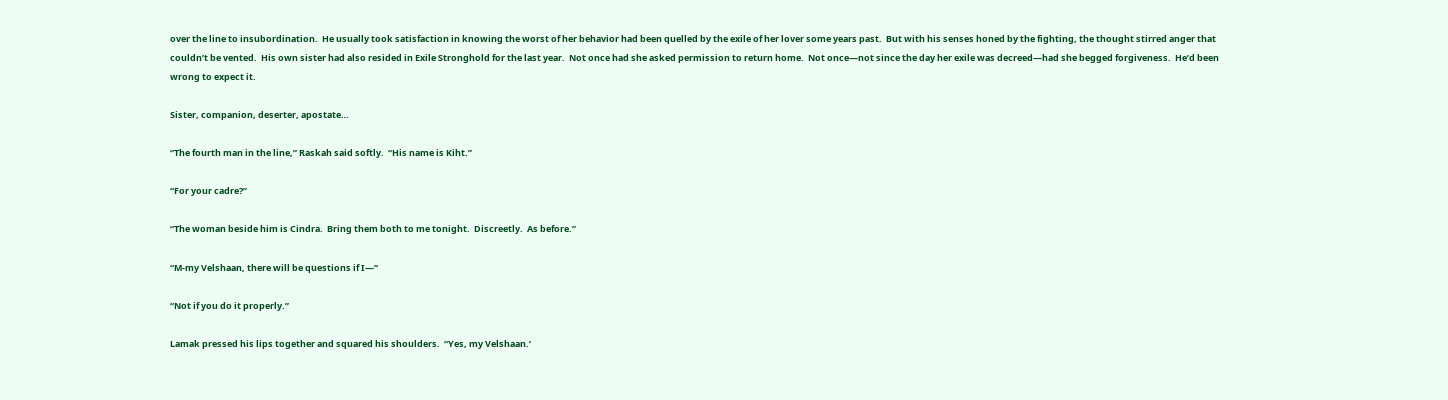over the line to insubordination.  He usually took satisfaction in knowing the worst of her behavior had been quelled by the exile of her lover some years past.  But with his senses honed by the fighting, the thought stirred anger that couldn’t be vented.  His own sister had also resided in Exile Stronghold for the last year.  Not once had she asked permission to return home.  Not once—not since the day her exile was decreed—had she begged forgiveness.  He’d been wrong to expect it.

Sister, companion, deserter, apostate…

“The fourth man in the line,” Raskah said softly.  “His name is Kiht.”

“For your cadre?”

“The woman beside him is Cindra.  Bring them both to me tonight.  Discreetly.  As before.”

“M-my Velshaan, there will be questions if I—”

“Not if you do it properly.”

Lamak pressed his lips together and squared his shoulders.  “Yes, my Velshaan.’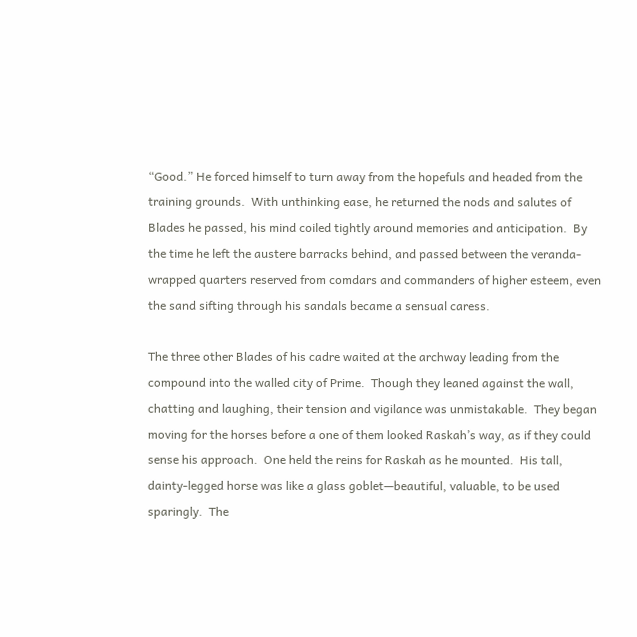“Good.” He forced himself to turn away from the hopefuls and headed from the training grounds.  With unthinking ease, he returned the nods and salutes of Blades he passed, his mind coiled tightly around memories and anticipation.  By the time he left the austere barracks behind, and passed between the veranda-wrapped quarters reserved from comdars and commanders of higher esteem, even the sand sifting through his sandals became a sensual caress.

The three other Blades of his cadre waited at the archway leading from the compound into the walled city of Prime.  Though they leaned against the wall, chatting and laughing, their tension and vigilance was unmistakable.  They began moving for the horses before a one of them looked Raskah’s way, as if they could sense his approach.  One held the reins for Raskah as he mounted.  His tall, dainty-legged horse was like a glass goblet—beautiful, valuable, to be used sparingly.  The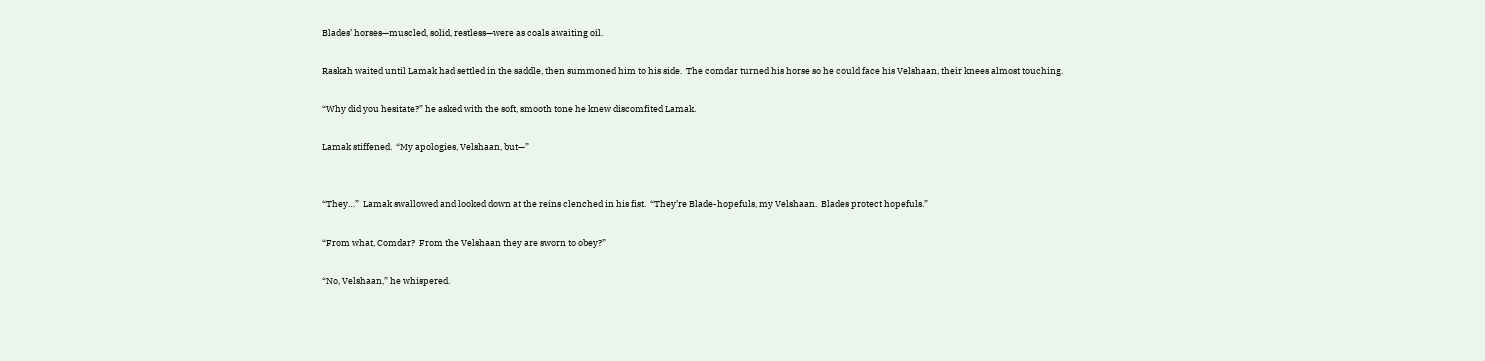Blades’ horses—muscled, solid, restless—were as coals awaiting oil.

Raskah waited until Lamak had settled in the saddle, then summoned him to his side.  The comdar turned his horse so he could face his Velshaan, their knees almost touching.

“Why did you hesitate?” he asked with the soft, smooth tone he knew discomfited Lamak.

Lamak stiffened.  “My apologies, Velshaan, but—”


“They…”  Lamak swallowed and looked down at the reins clenched in his fist.  “They’re Blade-hopefuls, my Velshaan.  Blades protect hopefuls.”

“From what, Comdar?  From the Velshaan they are sworn to obey?”

“No, Velshaan,” he whispered.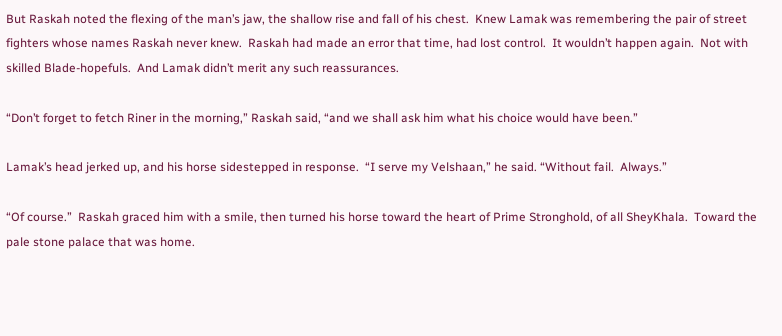But Raskah noted the flexing of the man’s jaw, the shallow rise and fall of his chest.  Knew Lamak was remembering the pair of street fighters whose names Raskah never knew.  Raskah had made an error that time, had lost control.  It wouldn’t happen again.  Not with skilled Blade-hopefuls.  And Lamak didn’t merit any such reassurances.

“Don’t forget to fetch Riner in the morning,” Raskah said, “and we shall ask him what his choice would have been.”

Lamak’s head jerked up, and his horse sidestepped in response.  “I serve my Velshaan,” he said. “Without fail.  Always.”

“Of course.”  Raskah graced him with a smile, then turned his horse toward the heart of Prime Stronghold, of all SheyKhala.  Toward the pale stone palace that was home.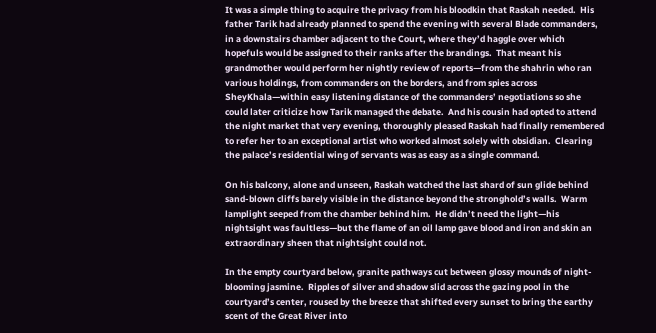It was a simple thing to acquire the privacy from his bloodkin that Raskah needed.  His father Tarik had already planned to spend the evening with several Blade commanders, in a downstairs chamber adjacent to the Court, where they’d haggle over which hopefuls would be assigned to their ranks after the brandings.  That meant his grandmother would perform her nightly review of reports—from the shahrin who ran various holdings, from commanders on the borders, and from spies across SheyKhala—within easy listening distance of the commanders’ negotiations so she could later criticize how Tarik managed the debate.  And his cousin had opted to attend the night market that very evening, thoroughly pleased Raskah had finally remembered to refer her to an exceptional artist who worked almost solely with obsidian.  Clearing the palace’s residential wing of servants was as easy as a single command.

On his balcony, alone and unseen, Raskah watched the last shard of sun glide behind sand-blown cliffs barely visible in the distance beyond the stronghold’s walls.  Warm lamplight seeped from the chamber behind him.  He didn’t need the light—his nightsight was faultless—but the flame of an oil lamp gave blood and iron and skin an extraordinary sheen that nightsight could not.

In the empty courtyard below, granite pathways cut between glossy mounds of night-blooming jasmine.  Ripples of silver and shadow slid across the gazing pool in the courtyard’s center, roused by the breeze that shifted every sunset to bring the earthy scent of the Great River into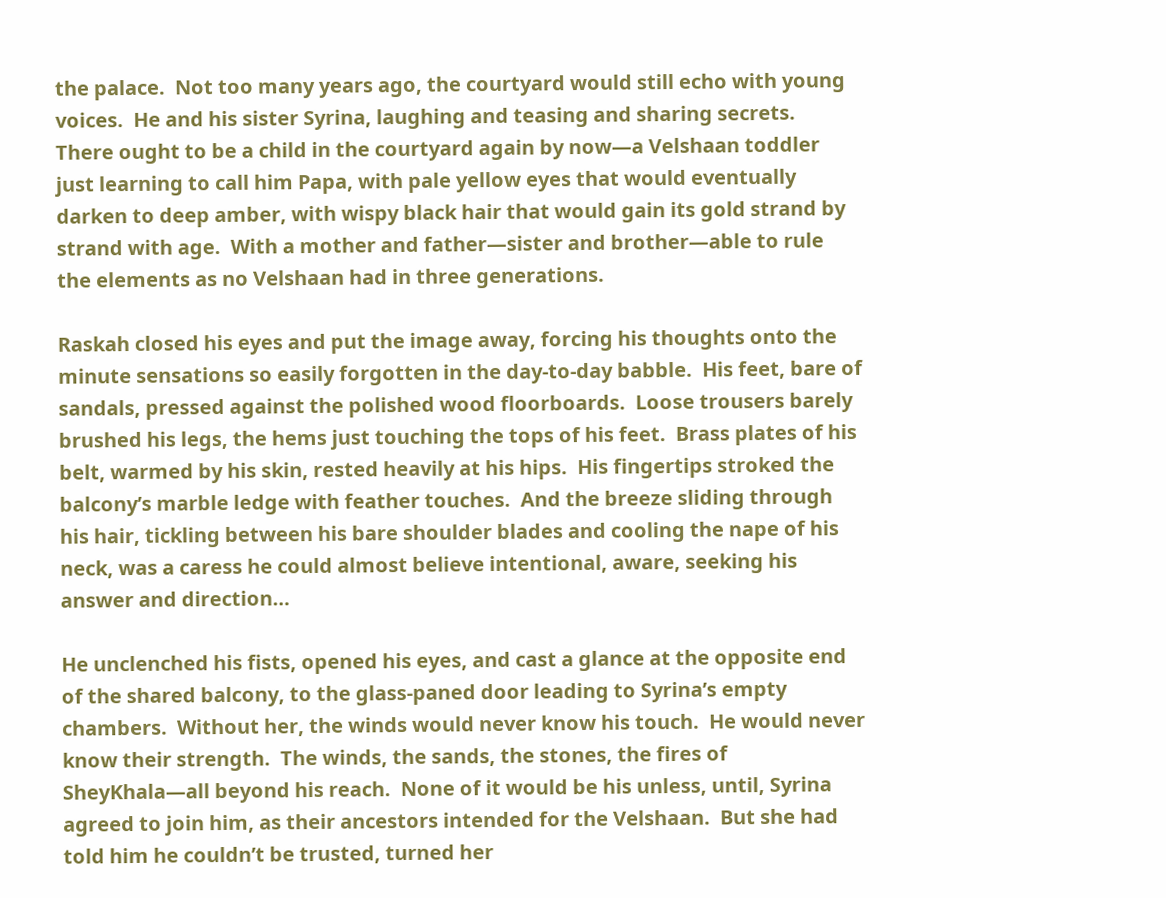the palace.  Not too many years ago, the courtyard would still echo with young voices.  He and his sister Syrina, laughing and teasing and sharing secrets.  There ought to be a child in the courtyard again by now—a Velshaan toddler just learning to call him Papa, with pale yellow eyes that would eventually darken to deep amber, with wispy black hair that would gain its gold strand by strand with age.  With a mother and father—sister and brother—able to rule the elements as no Velshaan had in three generations.

Raskah closed his eyes and put the image away, forcing his thoughts onto the minute sensations so easily forgotten in the day-to-day babble.  His feet, bare of sandals, pressed against the polished wood floorboards.  Loose trousers barely brushed his legs, the hems just touching the tops of his feet.  Brass plates of his belt, warmed by his skin, rested heavily at his hips.  His fingertips stroked the balcony’s marble ledge with feather touches.  And the breeze sliding through his hair, tickling between his bare shoulder blades and cooling the nape of his neck, was a caress he could almost believe intentional, aware, seeking his answer and direction…

He unclenched his fists, opened his eyes, and cast a glance at the opposite end of the shared balcony, to the glass-paned door leading to Syrina’s empty chambers.  Without her, the winds would never know his touch.  He would never know their strength.  The winds, the sands, the stones, the fires of SheyKhala—all beyond his reach.  None of it would be his unless, until, Syrina agreed to join him, as their ancestors intended for the Velshaan.  But she had told him he couldn’t be trusted, turned her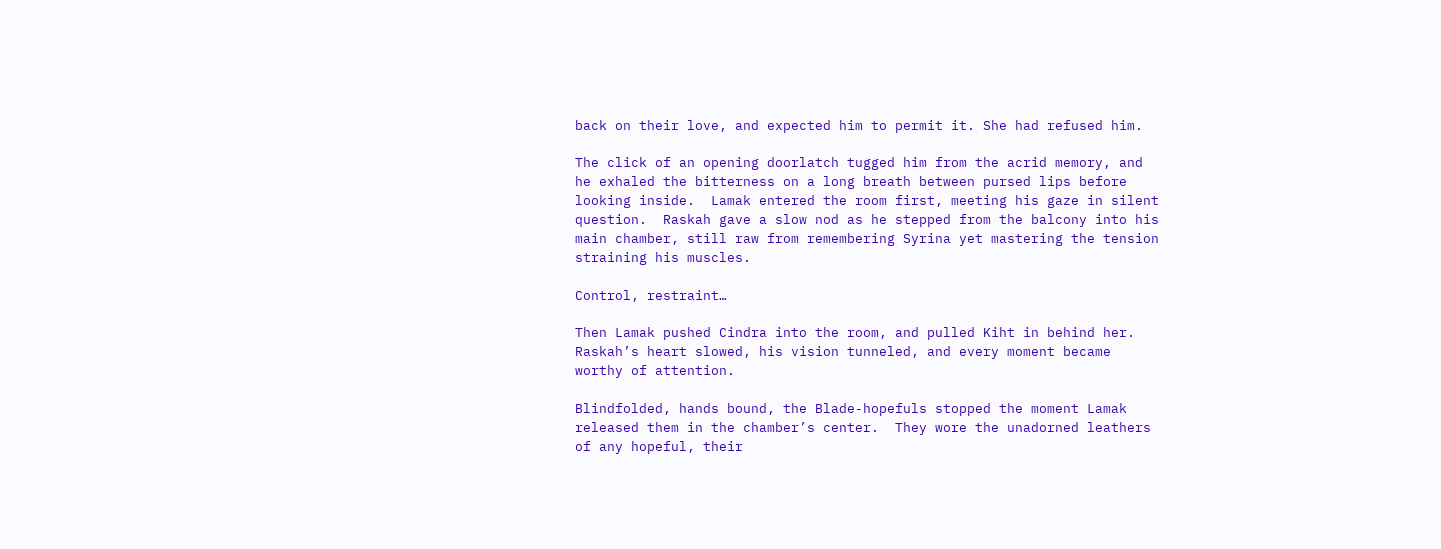back on their love, and expected him to permit it. She had refused him.

The click of an opening doorlatch tugged him from the acrid memory, and he exhaled the bitterness on a long breath between pursed lips before looking inside.  Lamak entered the room first, meeting his gaze in silent question.  Raskah gave a slow nod as he stepped from the balcony into his main chamber, still raw from remembering Syrina yet mastering the tension straining his muscles.

Control, restraint…

Then Lamak pushed Cindra into the room, and pulled Kiht in behind her.  Raskah’s heart slowed, his vision tunneled, and every moment became worthy of attention.

Blindfolded, hands bound, the Blade-hopefuls stopped the moment Lamak released them in the chamber’s center.  They wore the unadorned leathers of any hopeful, their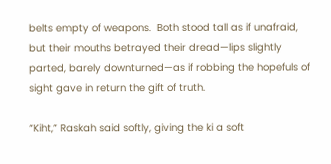belts empty of weapons.  Both stood tall as if unafraid, but their mouths betrayed their dread—lips slightly parted, barely downturned—as if robbing the hopefuls of sight gave in return the gift of truth.

“Kiht,” Raskah said softly, giving the ki a soft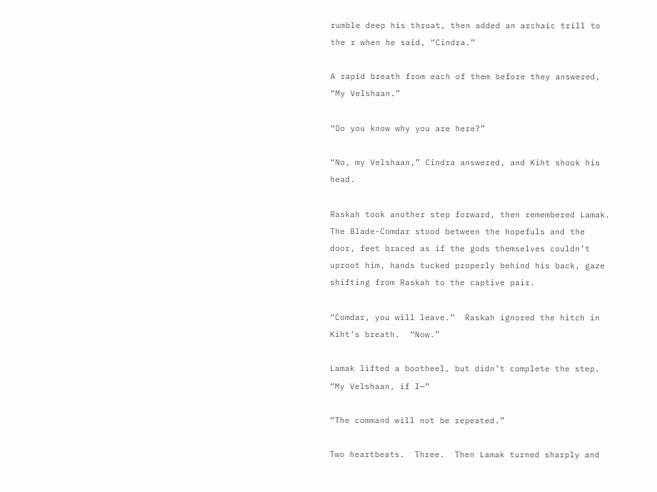rumble deep his throat, then added an archaic trill to the r when he said, “Cindra.”

A rapid breath from each of them before they answered, “My Velshaan.”

“Do you know why you are here?”

“No, my Velshaan,” Cindra answered, and Kiht shook his head.

Raskah took another step forward, then remembered Lamak.  The Blade-Comdar stood between the hopefuls and the door, feet braced as if the gods themselves couldn’t uproot him, hands tucked properly behind his back, gaze shifting from Raskah to the captive pair.

“Comdar, you will leave.”  Raskah ignored the hitch in Kiht’s breath.  “Now.”

Lamak lifted a bootheel, but didn’t complete the step.  “My Velshaan, if I—”

“The command will not be repeated.”

Two heartbeats.  Three.  Then Lamak turned sharply and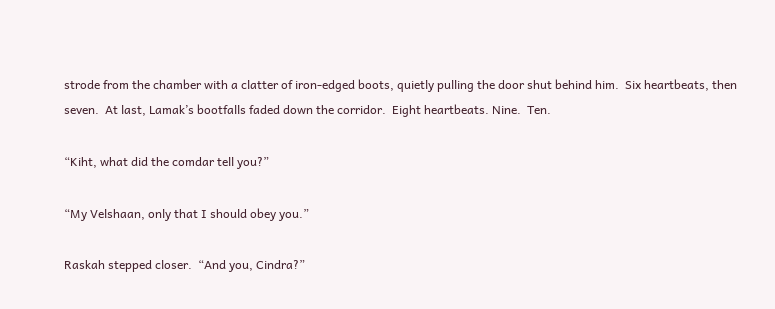strode from the chamber with a clatter of iron-edged boots, quietly pulling the door shut behind him.  Six heartbeats, then seven.  At last, Lamak’s bootfalls faded down the corridor.  Eight heartbeats. Nine.  Ten.

“Kiht, what did the comdar tell you?”

“My Velshaan, only that I should obey you.”

Raskah stepped closer.  “And you, Cindra?”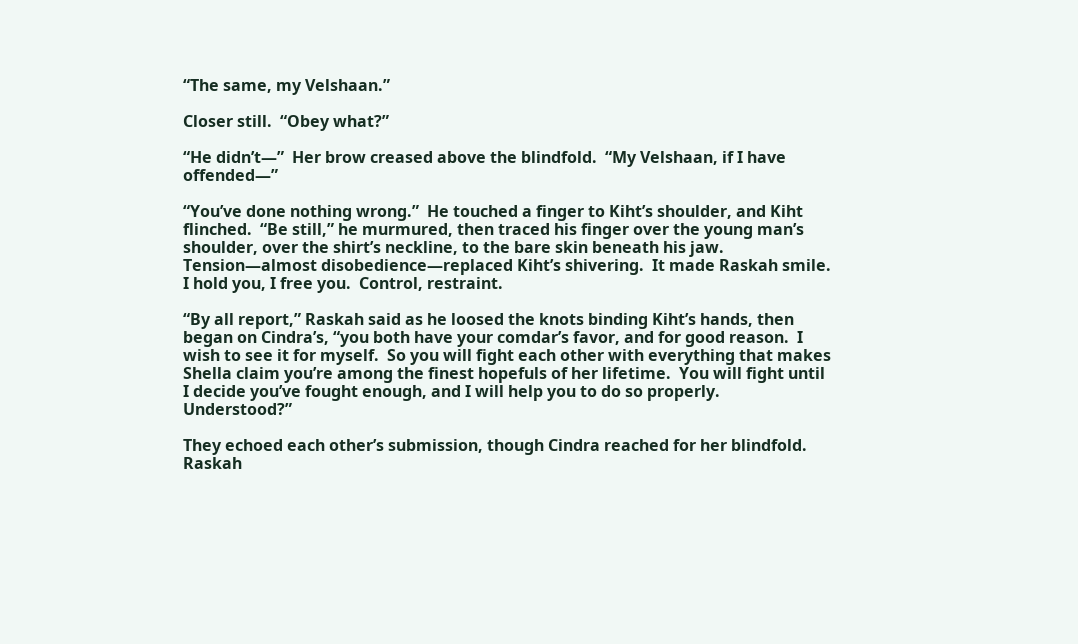“The same, my Velshaan.”

Closer still.  “Obey what?”

“He didn’t—”  Her brow creased above the blindfold.  “My Velshaan, if I have offended—”

“You’ve done nothing wrong.”  He touched a finger to Kiht’s shoulder, and Kiht flinched.  “Be still,” he murmured, then traced his finger over the young man’s shoulder, over the shirt’s neckline, to the bare skin beneath his jaw.  Tension—almost disobedience—replaced Kiht’s shivering.  It made Raskah smile. I hold you, I free you.  Control, restraint.

“By all report,” Raskah said as he loosed the knots binding Kiht’s hands, then began on Cindra’s, “you both have your comdar’s favor, and for good reason.  I wish to see it for myself.  So you will fight each other with everything that makes Shella claim you’re among the finest hopefuls of her lifetime.  You will fight until I decide you’ve fought enough, and I will help you to do so properly.  Understood?”

They echoed each other’s submission, though Cindra reached for her blindfold.  Raskah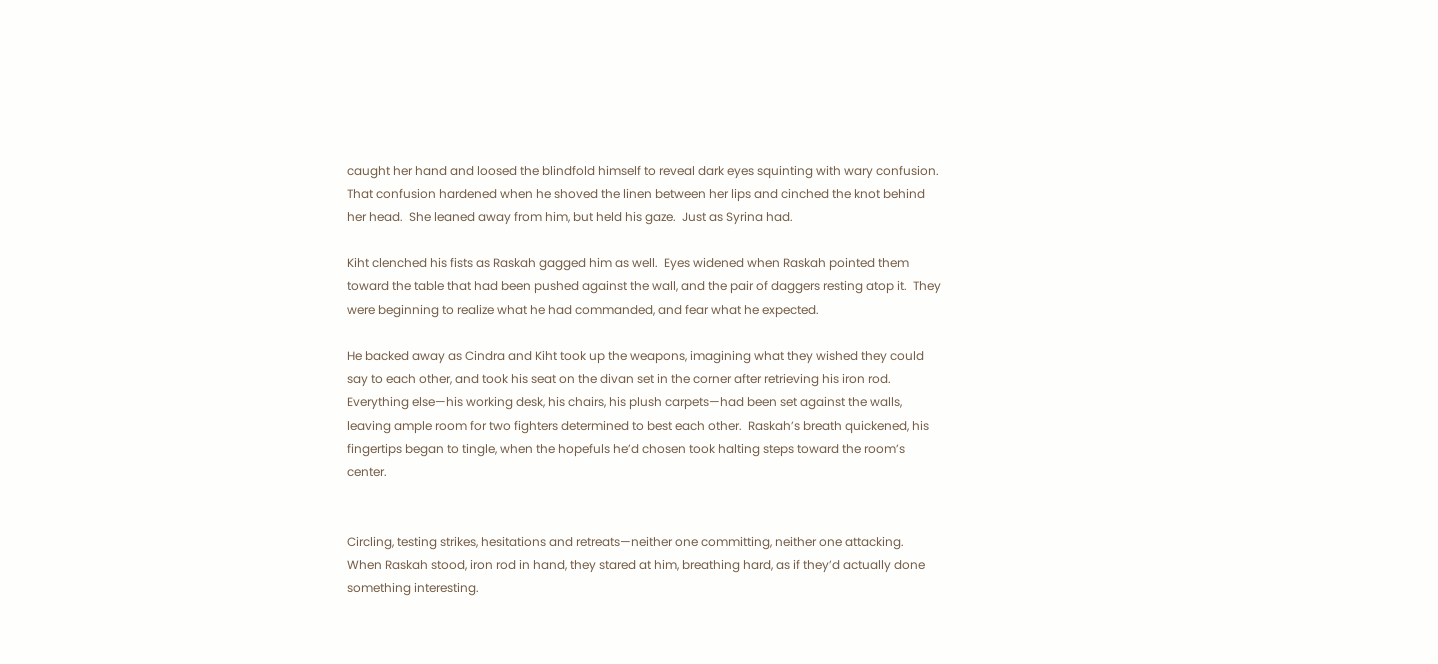caught her hand and loosed the blindfold himself to reveal dark eyes squinting with wary confusion.  That confusion hardened when he shoved the linen between her lips and cinched the knot behind her head.  She leaned away from him, but held his gaze.  Just as Syrina had.

Kiht clenched his fists as Raskah gagged him as well.  Eyes widened when Raskah pointed them toward the table that had been pushed against the wall, and the pair of daggers resting atop it.  They were beginning to realize what he had commanded, and fear what he expected.

He backed away as Cindra and Kiht took up the weapons, imagining what they wished they could say to each other, and took his seat on the divan set in the corner after retrieving his iron rod.  Everything else—his working desk, his chairs, his plush carpets—had been set against the walls, leaving ample room for two fighters determined to best each other.  Raskah’s breath quickened, his fingertips began to tingle, when the hopefuls he’d chosen took halting steps toward the room’s center.


Circling, testing strikes, hesitations and retreats—neither one committing, neither one attacking.  When Raskah stood, iron rod in hand, they stared at him, breathing hard, as if they’d actually done something interesting.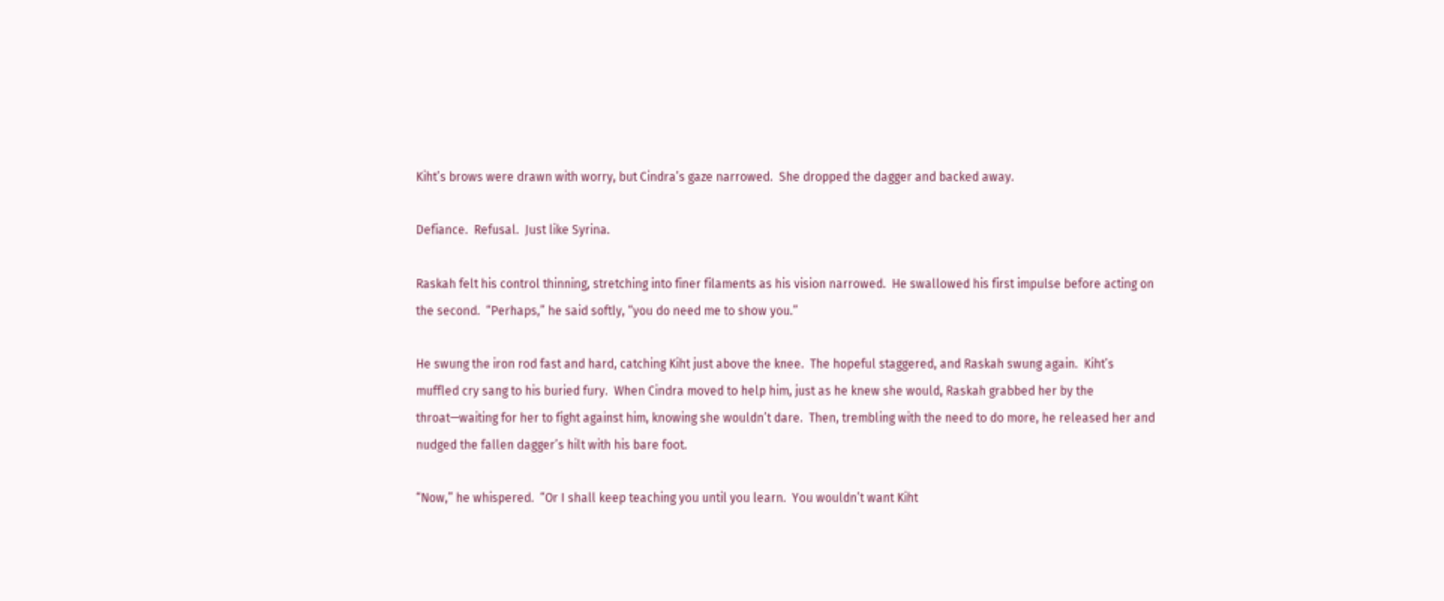Kiht’s brows were drawn with worry, but Cindra’s gaze narrowed.  She dropped the dagger and backed away.

Defiance.  Refusal.  Just like Syrina.

Raskah felt his control thinning, stretching into finer filaments as his vision narrowed.  He swallowed his first impulse before acting on the second.  “Perhaps,” he said softly, “you do need me to show you.”

He swung the iron rod fast and hard, catching Kiht just above the knee.  The hopeful staggered, and Raskah swung again.  Kiht’s muffled cry sang to his buried fury.  When Cindra moved to help him, just as he knew she would, Raskah grabbed her by the throat—waiting for her to fight against him, knowing she wouldn’t dare.  Then, trembling with the need to do more, he released her and nudged the fallen dagger’s hilt with his bare foot.

“Now,” he whispered.  “Or I shall keep teaching you until you learn.  You wouldn’t want Kiht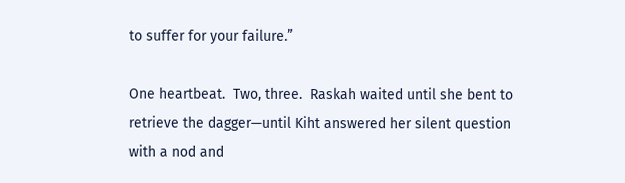to suffer for your failure.”

One heartbeat.  Two, three.  Raskah waited until she bent to retrieve the dagger—until Kiht answered her silent question with a nod and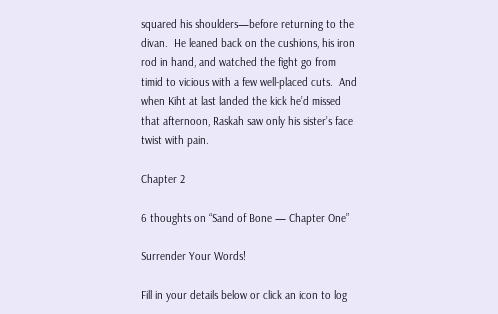squared his shoulders—before returning to the divan.  He leaned back on the cushions, his iron rod in hand, and watched the fight go from timid to vicious with a few well-placed cuts.  And when Kiht at last landed the kick he’d missed that afternoon, Raskah saw only his sister’s face twist with pain.

Chapter 2

6 thoughts on “Sand of Bone — Chapter One”

Surrender Your Words!

Fill in your details below or click an icon to log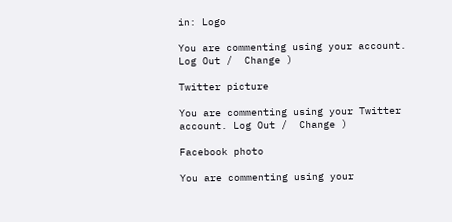in: Logo

You are commenting using your account. Log Out /  Change )

Twitter picture

You are commenting using your Twitter account. Log Out /  Change )

Facebook photo

You are commenting using your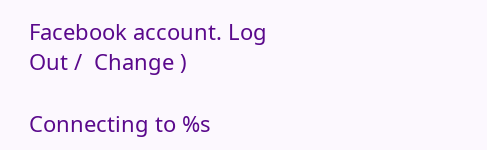Facebook account. Log Out /  Change )

Connecting to %s